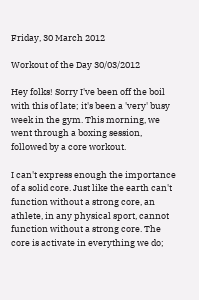Friday, 30 March 2012

Workout of the Day 30/03/2012

Hey folks! Sorry I've been off the boil with this of late; it's been a 'very' busy week in the gym. This morning, we went through a boxing session, followed by a core workout.

I can't express enough the importance of a solid core. Just like the earth can't function without a strong core, an athlete, in any physical sport, cannot function without a strong core. The core is activate in everything we do;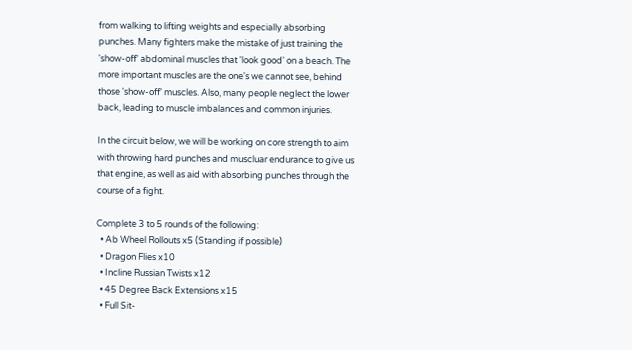from walking to lifting weights and especially absorbing punches. Many fighters make the mistake of just training the 'show-off' abdominal muscles that 'look good' on a beach. The more important muscles are the one's we cannot see, behind those 'show-off' muscles. Also, many people neglect the lower back, leading to muscle imbalances and common injuries.

In the circuit below, we will be working on core strength to aim with throwing hard punches and muscluar endurance to give us that engine, as well as aid with absorbing punches through the course of a fight.

Complete 3 to 5 rounds of the following:
  • Ab Wheel Rollouts x5 (Standing if possible)
  • Dragon Flies x10
  • Incline Russian Twists x12
  • 45 Degree Back Extensions x15
  • Full Sit-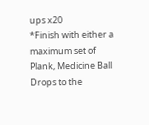ups x20
*Finish with either a maximum set of Plank, Medicine Ball Drops to the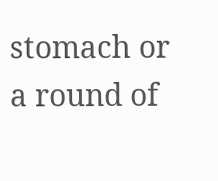stomach or a round of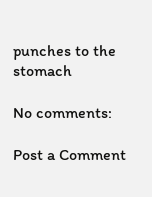punches to the stomach

No comments:

Post a Comment